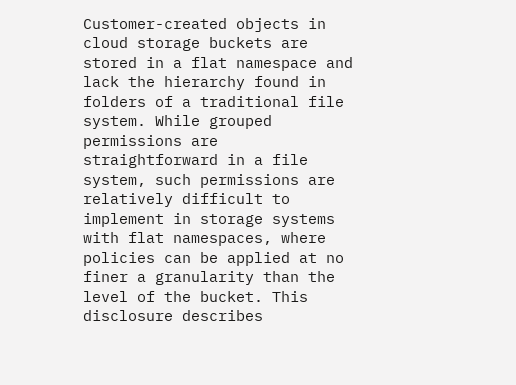Customer-created objects in cloud storage buckets are stored in a flat namespace and lack the hierarchy found in folders of a traditional file system. While grouped permissions are straightforward in a file system, such permissions are relatively difficult to implement in storage systems with flat namespaces, where policies can be applied at no finer a granularity than the level of the bucket. This disclosure describes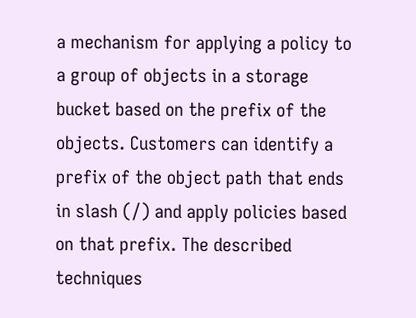a mechanism for applying a policy to a group of objects in a storage bucket based on the prefix of the objects. Customers can identify a prefix of the object path that ends in slash (/) and apply policies based on that prefix. The described techniques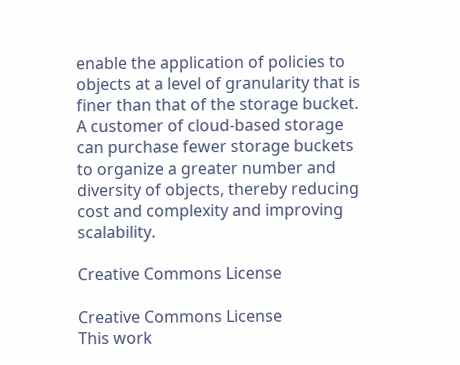enable the application of policies to objects at a level of granularity that is finer than that of the storage bucket. A customer of cloud-based storage can purchase fewer storage buckets to organize a greater number and diversity of objects, thereby reducing cost and complexity and improving scalability.

Creative Commons License

Creative Commons License
This work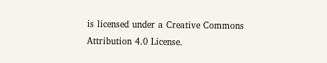is licensed under a Creative Commons Attribution 4.0 License.